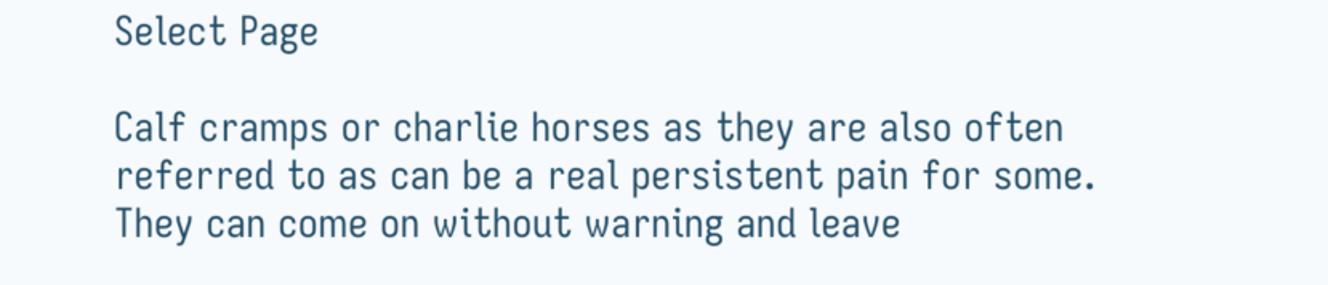Select Page

Calf cramps or charlie horses as they are also often referred to as can be a real persistent pain for some. They can come on without warning and leave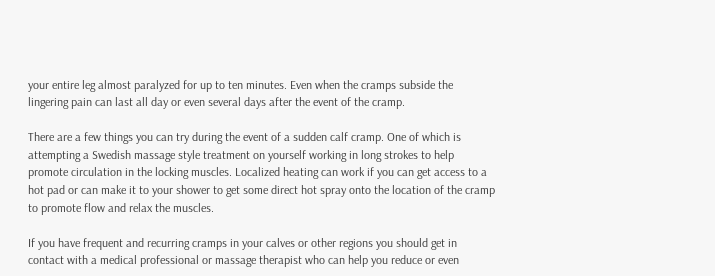your entire leg almost paralyzed for up to ten minutes. Even when the cramps subside the lingering pain can last all day or even several days after the event of the cramp.

There are a few things you can try during the event of a sudden calf cramp. One of which is attempting a Swedish massage style treatment on yourself working in long strokes to help promote circulation in the locking muscles. Localized heating can work if you can get access to a hot pad or can make it to your shower to get some direct hot spray onto the location of the cramp to promote flow and relax the muscles.

If you have frequent and recurring cramps in your calves or other regions you should get in contact with a medical professional or massage therapist who can help you reduce or even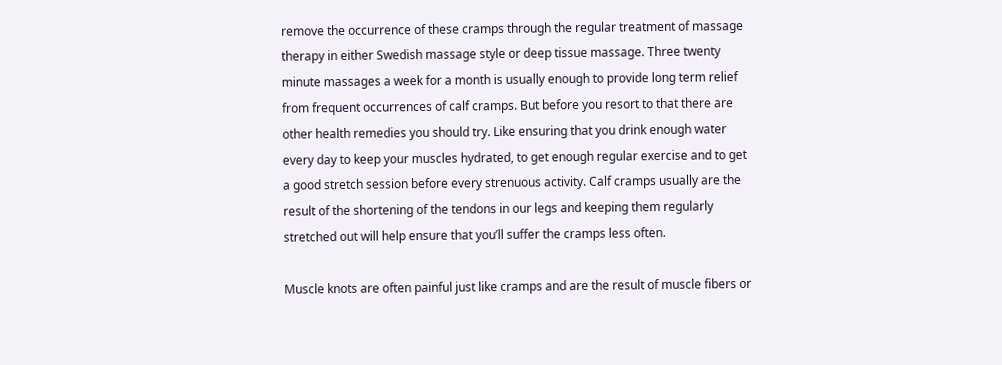remove the occurrence of these cramps through the regular treatment of massage therapy in either Swedish massage style or deep tissue massage. Three twenty minute massages a week for a month is usually enough to provide long term relief from frequent occurrences of calf cramps. But before you resort to that there are other health remedies you should try. Like ensuring that you drink enough water every day to keep your muscles hydrated, to get enough regular exercise and to get a good stretch session before every strenuous activity. Calf cramps usually are the result of the shortening of the tendons in our legs and keeping them regularly stretched out will help ensure that you’ll suffer the cramps less often.

Muscle knots are often painful just like cramps and are the result of muscle fibers or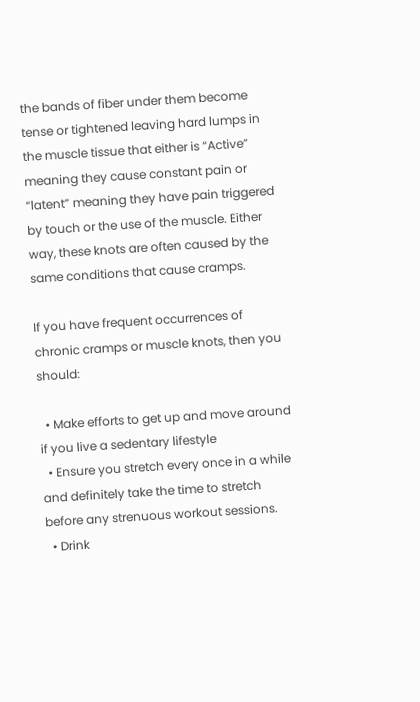the bands of fiber under them become tense or tightened leaving hard lumps in the muscle tissue that either is “Active” meaning they cause constant pain or “latent” meaning they have pain triggered by touch or the use of the muscle. Either way, these knots are often caused by the same conditions that cause cramps.

If you have frequent occurrences of chronic cramps or muscle knots, then you should:

  • Make efforts to get up and move around if you live a sedentary lifestyle
  • Ensure you stretch every once in a while and definitely take the time to stretch before any strenuous workout sessions.
  • Drink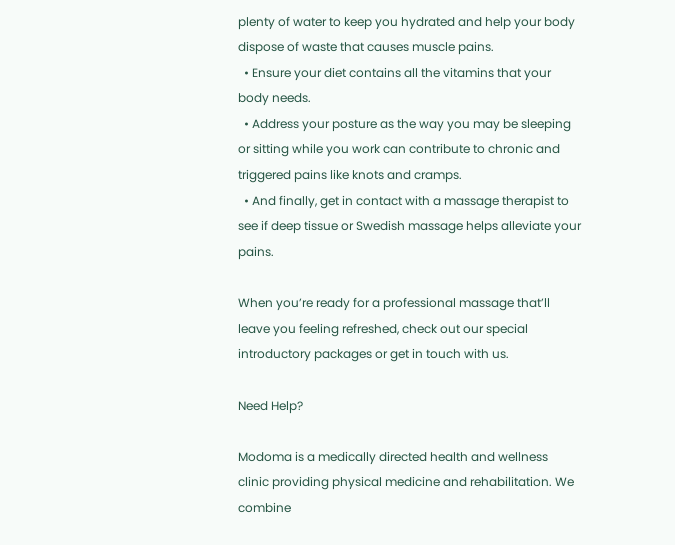plenty of water to keep you hydrated and help your body dispose of waste that causes muscle pains.
  • Ensure your diet contains all the vitamins that your body needs.
  • Address your posture as the way you may be sleeping or sitting while you work can contribute to chronic and triggered pains like knots and cramps.
  • And finally, get in contact with a massage therapist to see if deep tissue or Swedish massage helps alleviate your pains.

When you’re ready for a professional massage that’ll leave you feeling refreshed, check out our special introductory packages or get in touch with us.

Need Help?

Modoma is a medically directed health and wellness clinic providing physical medicine and rehabilitation. We combine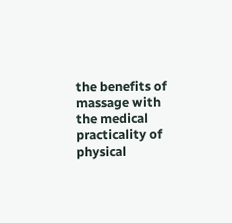the benefits of massage with the medical practicality of physical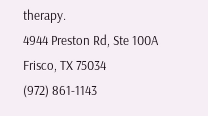therapy.
4944 Preston Rd, Ste 100A
Frisco, TX 75034
(972) 861-1143